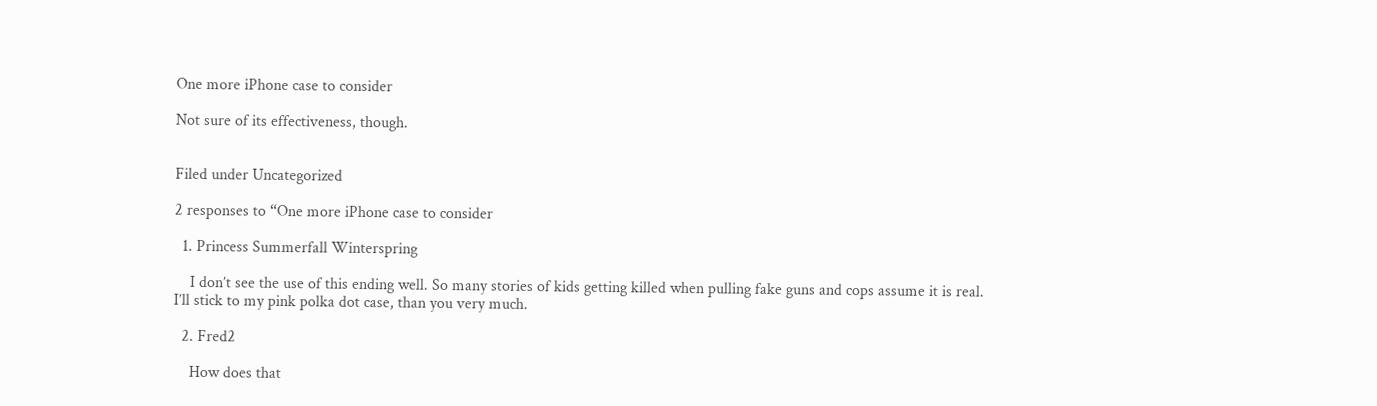One more iPhone case to consider

Not sure of its effectiveness, though.


Filed under Uncategorized

2 responses to “One more iPhone case to consider

  1. Princess Summerfall Winterspring

    I don’t see the use of this ending well. So many stories of kids getting killed when pulling fake guns and cops assume it is real. I’ll stick to my pink polka dot case, than you very much.

  2. Fred2

    How does that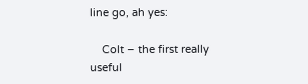line go, ah yes:

    Colt – the first really useful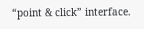“point & click” interface.